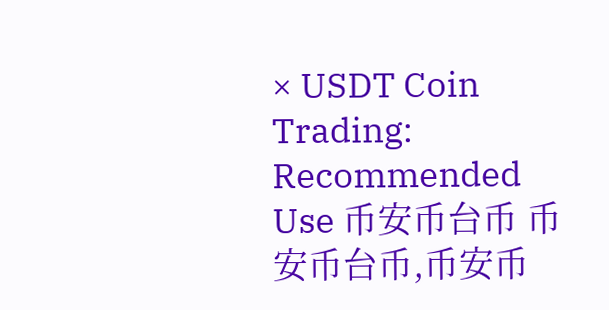× USDT Coin Trading: Recommended Use 币安币台币 币安币台币,币安币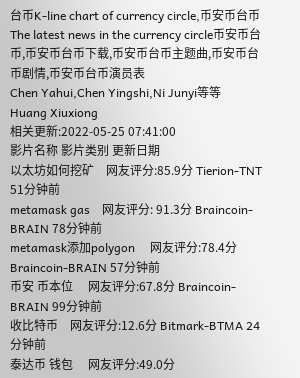台币K-line chart of currency circle,币安币台币The latest news in the currency circle币安币台币,币安币台币下载,币安币台币主题曲,币安币台币剧情,币安币台币演员表
Chen Yahui,Chen Yingshi,Ni Junyi等等
Huang Xiuxiong
相关更新:2022-05-25 07:41:00
影片名称 影片类别 更新日期
以太坊如何挖矿    网友评分:85.9分 Tierion-TNT 51分钟前
metamask gas    网友评分: 91.3分 Braincoin-BRAIN 78分钟前
metamask添加polygon     网友评分:78.4分 Braincoin-BRAIN 57分钟前
币安 币本位     网友评分:67.8分 Braincoin-BRAIN 99分钟前
收比特币    网友评分:12.6分 Bitmark-BTMA 24分钟前
泰达币 钱包     网友评分:49.0分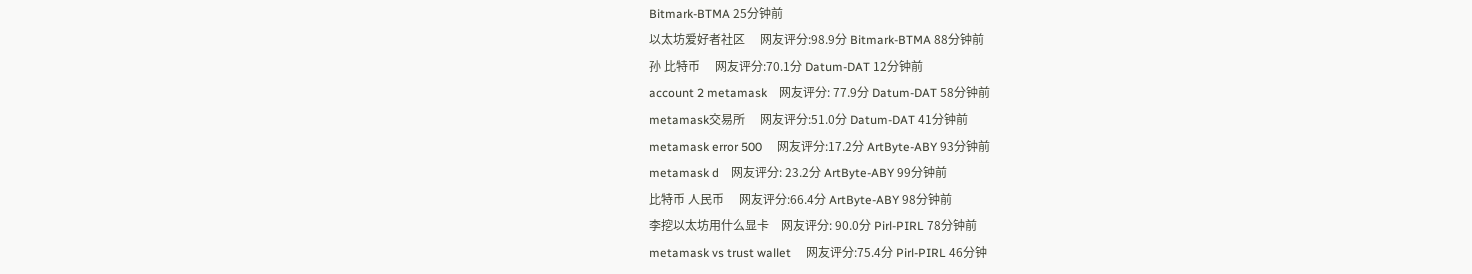Bitmark-BTMA 25分钟前
以太坊爱好者社区     网友评分:98.9分 Bitmark-BTMA 88分钟前
孙 比特币     网友评分:70.1分 Datum-DAT 12分钟前
account 2 metamask    网友评分: 77.9分 Datum-DAT 58分钟前
metamask交易所     网友评分:51.0分 Datum-DAT 41分钟前
metamask error 500     网友评分:17.2分 ArtByte-ABY 93分钟前
metamask d    网友评分: 23.2分 ArtByte-ABY 99分钟前
比特币 人民币     网友评分:66.4分 ArtByte-ABY 98分钟前
李挖以太坊用什么显卡    网友评分: 90.0分 Pirl-PIRL 78分钟前
metamask vs trust wallet     网友评分:75.4分 Pirl-PIRL 46分钟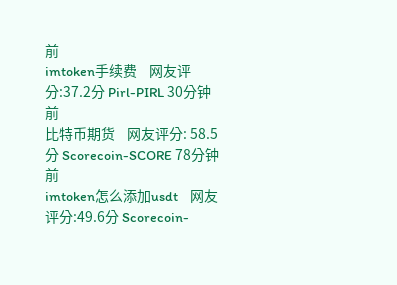前
imtoken手续费    网友评分:37.2分 Pirl-PIRL 30分钟前
比特币期货    网友评分: 58.5分 Scorecoin-SCORE 78分钟前
imtoken怎么添加usdt    网友评分:49.6分 Scorecoin-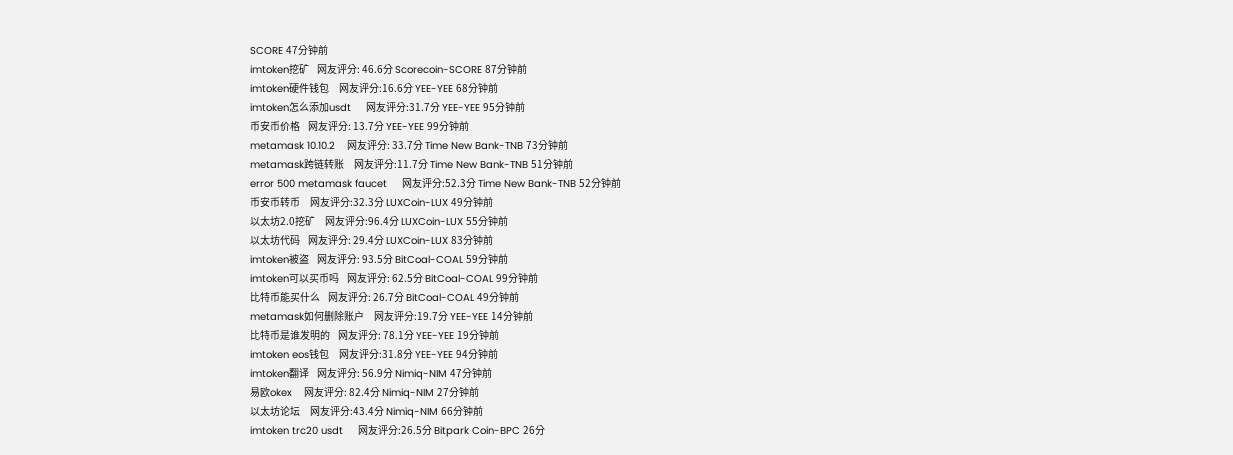SCORE 47分钟前
imtoken挖矿    网友评分: 46.6分 Scorecoin-SCORE 87分钟前
imtoken硬件钱包     网友评分:16.6分 YEE-YEE 68分钟前
imtoken怎么添加usdt     网友评分:31.7分 YEE-YEE 95分钟前
币安币价格    网友评分: 13.7分 YEE-YEE 99分钟前
metamask 10.10.2    网友评分: 33.7分 Time New Bank-TNB 73分钟前
metamask跨链转账     网友评分:11.7分 Time New Bank-TNB 51分钟前
error 500 metamask faucet     网友评分:52.3分 Time New Bank-TNB 52分钟前
币安币转币     网友评分:32.3分 LUXCoin-LUX 49分钟前
以太坊2.0挖矿     网友评分:96.4分 LUXCoin-LUX 55分钟前
以太坊代码    网友评分: 29.4分 LUXCoin-LUX 83分钟前
imtoken被盗    网友评分: 93.5分 BitCoal-COAL 59分钟前
imtoken可以买币吗    网友评分: 62.5分 BitCoal-COAL 99分钟前
比特币能买什么    网友评分: 26.7分 BitCoal-COAL 49分钟前
metamask如何删除账户     网友评分:19.7分 YEE-YEE 14分钟前
比特币是谁发明的    网友评分: 78.1分 YEE-YEE 19分钟前
imtoken eos钱包     网友评分:31.8分 YEE-YEE 94分钟前
imtoken翻译    网友评分: 56.9分 Nimiq-NIM 47分钟前
易欧okex    网友评分: 82.4分 Nimiq-NIM 27分钟前
以太坊论坛     网友评分:43.4分 Nimiq-NIM 66分钟前
imtoken trc20 usdt     网友评分:26.5分 Bitpark Coin-BPC 26分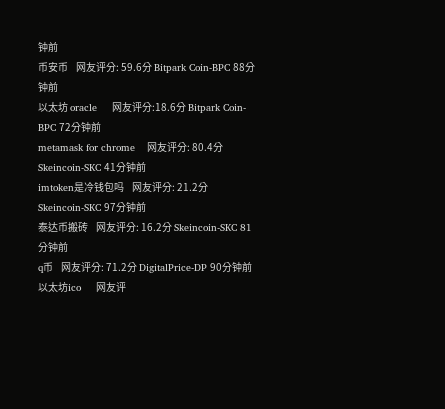钟前
币安币    网友评分: 59.6分 Bitpark Coin-BPC 88分钟前
以太坊 oracle     网友评分:18.6分 Bitpark Coin-BPC 72分钟前
metamask for chrome    网友评分: 80.4分 Skeincoin-SKC 41分钟前
imtoken是冷钱包吗    网友评分: 21.2分 Skeincoin-SKC 97分钟前
泰达币搬砖    网友评分: 16.2分 Skeincoin-SKC 81分钟前
q币    网友评分: 71.2分 DigitalPrice-DP 90分钟前
以太坊ico     网友评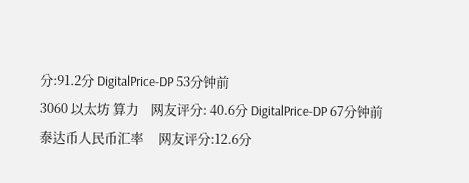分:91.2分 DigitalPrice-DP 53分钟前
3060 以太坊 算力    网友评分: 40.6分 DigitalPrice-DP 67分钟前
泰达币人民币汇率     网友评分:12.6分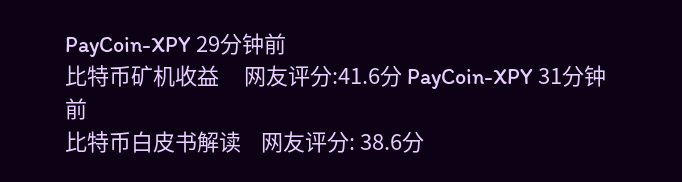PayCoin-XPY 29分钟前
比特币矿机收益     网友评分:41.6分 PayCoin-XPY 31分钟前
比特币白皮书解读    网友评分: 38.6分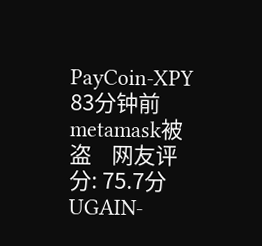PayCoin-XPY 83分钟前
metamask被盗    网友评分: 75.7分 UGAIN-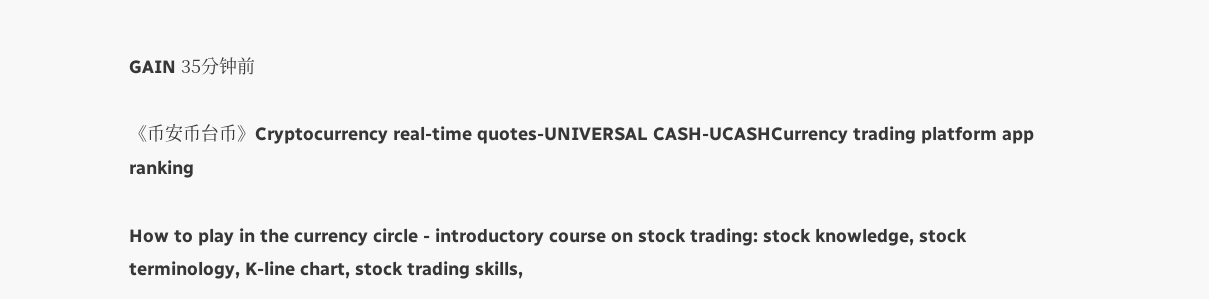GAIN 35分钟前

《币安币台币》Cryptocurrency real-time quotes-UNIVERSAL CASH-UCASHCurrency trading platform app ranking

How to play in the currency circle - introductory course on stock trading: stock knowledge, stock terminology, K-line chart, stock trading skills,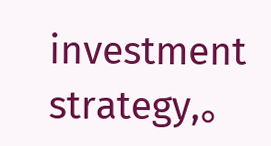investment strategy,。